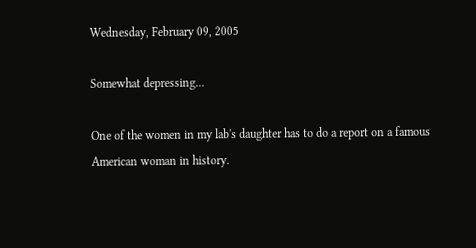Wednesday, February 09, 2005

Somewhat depressing...

One of the women in my lab's daughter has to do a report on a famous American woman in history.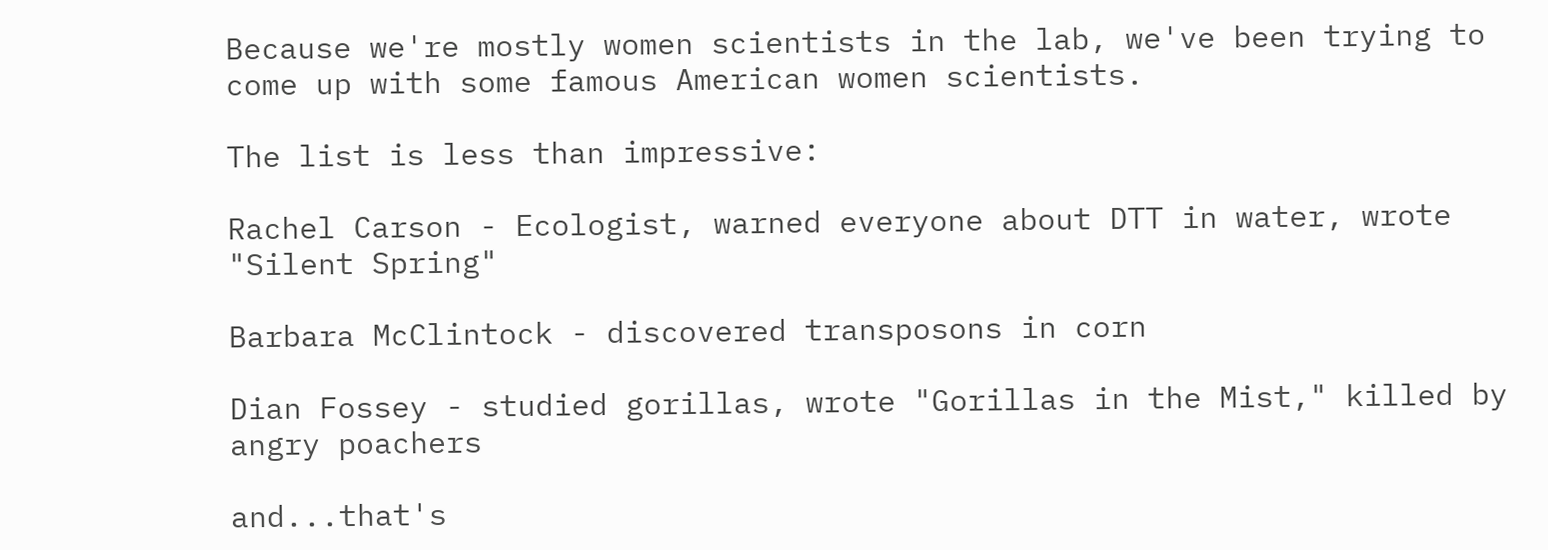Because we're mostly women scientists in the lab, we've been trying to come up with some famous American women scientists.

The list is less than impressive:

Rachel Carson - Ecologist, warned everyone about DTT in water, wrote "Silent Spring"

Barbara McClintock - discovered transposons in corn

Dian Fossey - studied gorillas, wrote "Gorillas in the Mist," killed by angry poachers

and...that's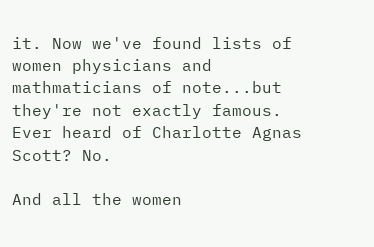it. Now we've found lists of women physicians and mathmaticians of note...but they're not exactly famous. Ever heard of Charlotte Agnas Scott? No.

And all the women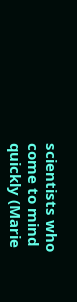scientists who come to mind quickly (Marie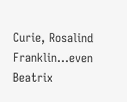Curie, Rosalind Franklin...even Beatrix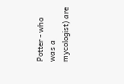Potter - who was a mycologist) are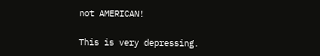not AMERICAN!

This is very depressing.